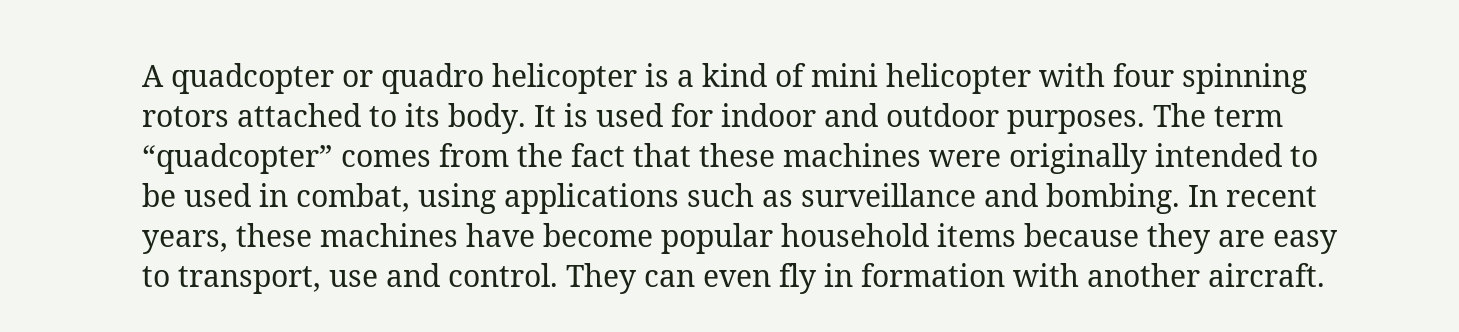A quadcopter or quadro helicopter is a kind of mini helicopter with four spinning rotors attached to its body. It is used for indoor and outdoor purposes. The term “quadcopter” comes from the fact that these machines were originally intended to be used in combat, using applications such as surveillance and bombing. In recent years, these machines have become popular household items because they are easy to transport, use and control. They can even fly in formation with another aircraft.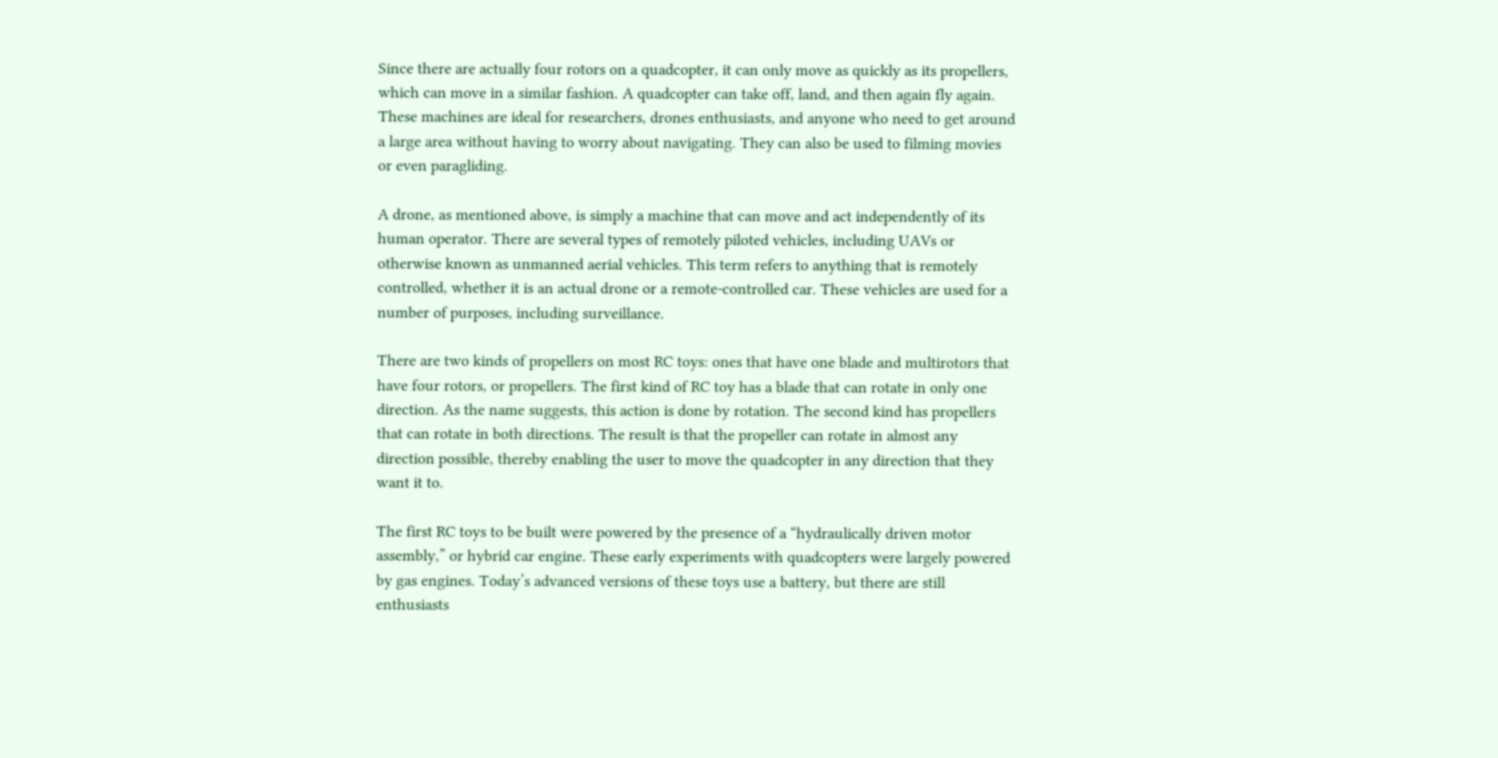Since there are actually four rotors on a quadcopter, it can only move as quickly as its propellers, which can move in a similar fashion. A quadcopter can take off, land, and then again fly again. These machines are ideal for researchers, drones enthusiasts, and anyone who need to get around a large area without having to worry about navigating. They can also be used to filming movies or even paragliding.

A drone, as mentioned above, is simply a machine that can move and act independently of its human operator. There are several types of remotely piloted vehicles, including UAVs or otherwise known as unmanned aerial vehicles. This term refers to anything that is remotely controlled, whether it is an actual drone or a remote-controlled car. These vehicles are used for a number of purposes, including surveillance.

There are two kinds of propellers on most RC toys: ones that have one blade and multirotors that have four rotors, or propellers. The first kind of RC toy has a blade that can rotate in only one direction. As the name suggests, this action is done by rotation. The second kind has propellers that can rotate in both directions. The result is that the propeller can rotate in almost any direction possible, thereby enabling the user to move the quadcopter in any direction that they want it to.

The first RC toys to be built were powered by the presence of a “hydraulically driven motor assembly,” or hybrid car engine. These early experiments with quadcopters were largely powered by gas engines. Today’s advanced versions of these toys use a battery, but there are still enthusiasts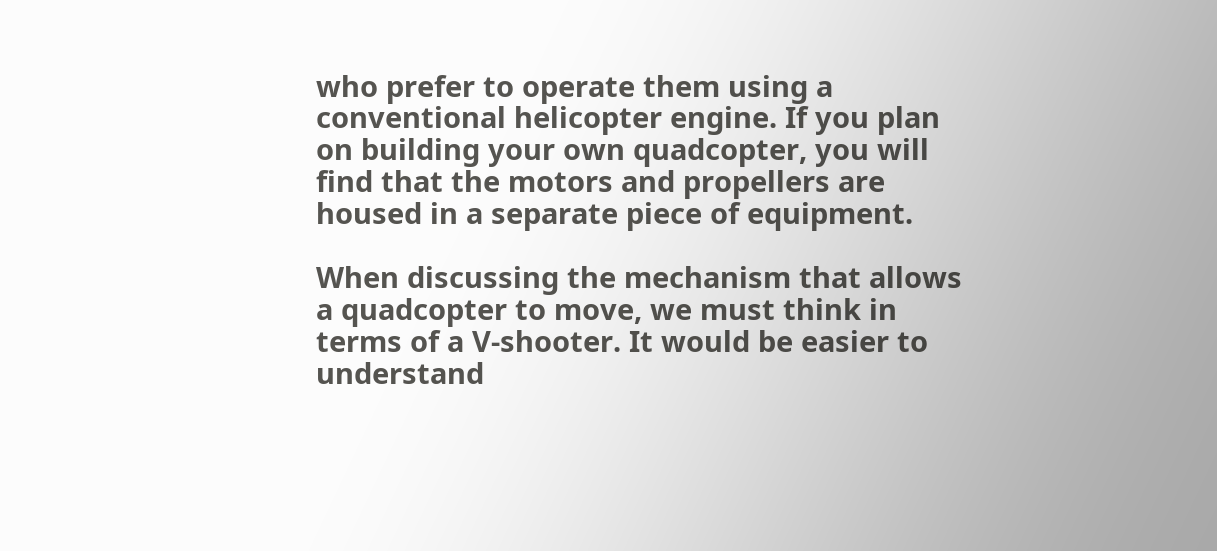who prefer to operate them using a conventional helicopter engine. If you plan on building your own quadcopter, you will find that the motors and propellers are housed in a separate piece of equipment.

When discussing the mechanism that allows a quadcopter to move, we must think in terms of a V-shooter. It would be easier to understand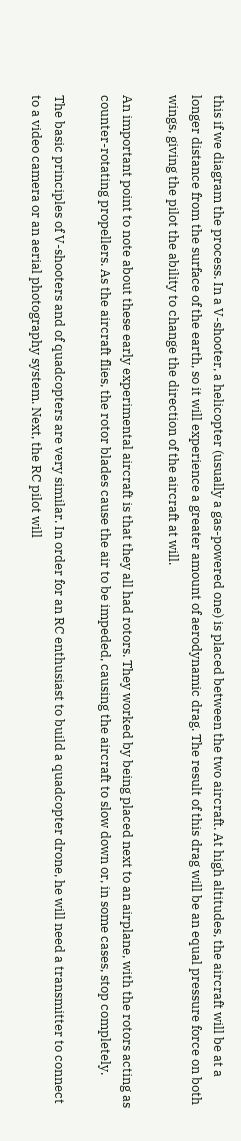this if we diagram the process. In a V-shooter, a helicopter (usually a gas-powered one) is placed between the two aircraft. At high altitudes, the aircraft will be at a longer distance from the surface of the earth, so it will experience a greater amount of aerodynamic drag. The result of this drag will be an equal pressure force on both wings, giving the pilot the ability to change the direction of the aircraft at will.

An important point to note about these early experimental aircraft is that they all had rotors. They worked by being placed next to an airplane, with the rotors acting as counter-rotating propellers. As the aircraft flies, the rotor blades cause the air to be impeded, causing the aircraft to slow down or, in some cases, stop completely.

The basic principles of V-shooters and of quadcopters are very similar. In order for an RC enthusiast to build a quadcopter drone, he will need a transmitter to connect to a video camera or an aerial photography system. Next, the RC pilot will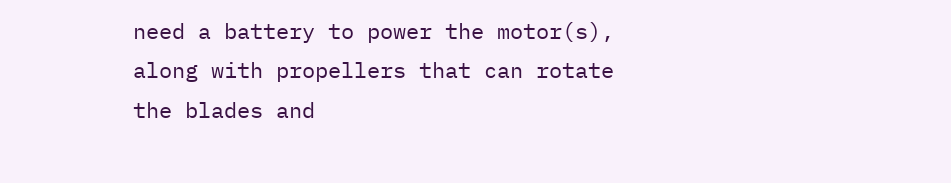need a battery to power the motor(s), along with propellers that can rotate the blades and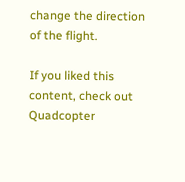change the direction of the flight.

If you liked this content, check out Quadcopter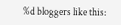%d bloggers like this: